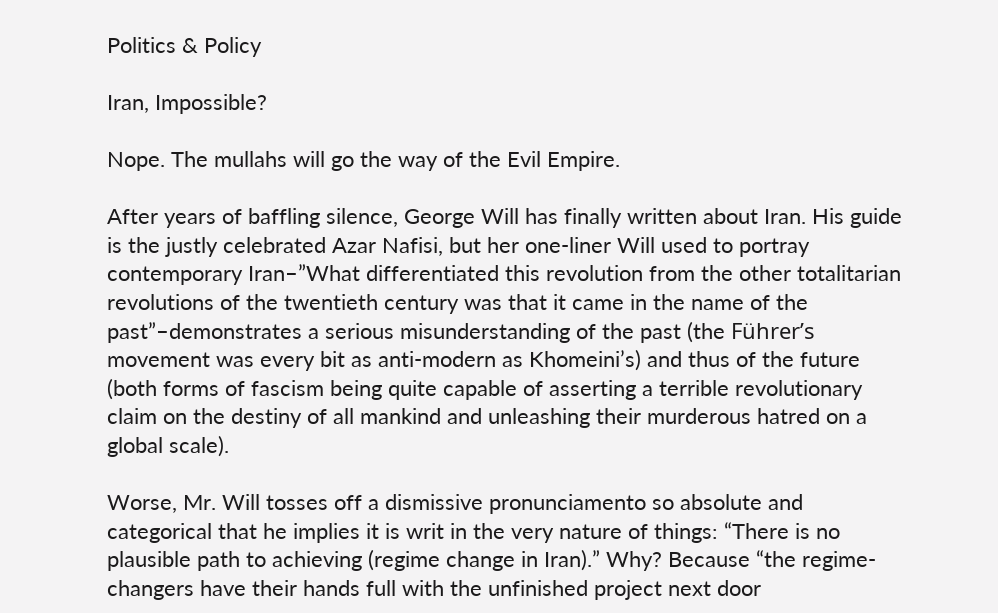Politics & Policy

Iran, Impossible?

Nope. The mullahs will go the way of the Evil Empire.

After years of baffling silence, George Will has finally written about Iran. His guide is the justly celebrated Azar Nafisi, but her one-liner Will used to portray contemporary Iran–”What differentiated this revolution from the other totalitarian revolutions of the twentieth century was that it came in the name of the past”–demonstrates a serious misunderstanding of the past (the Führer’s movement was every bit as anti-modern as Khomeini’s) and thus of the future (both forms of fascism being quite capable of asserting a terrible revolutionary claim on the destiny of all mankind and unleashing their murderous hatred on a global scale).

Worse, Mr. Will tosses off a dismissive pronunciamento so absolute and categorical that he implies it is writ in the very nature of things: “There is no plausible path to achieving (regime change in Iran).” Why? Because “the regime-changers have their hands full with the unfinished project next door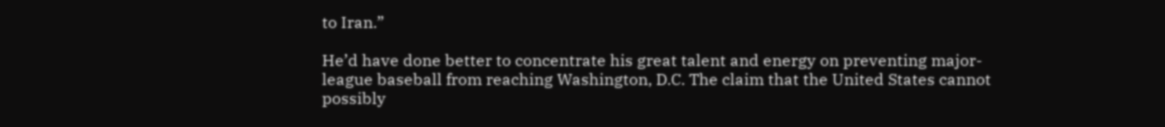to Iran.”

He’d have done better to concentrate his great talent and energy on preventing major-league baseball from reaching Washington, D.C. The claim that the United States cannot possibly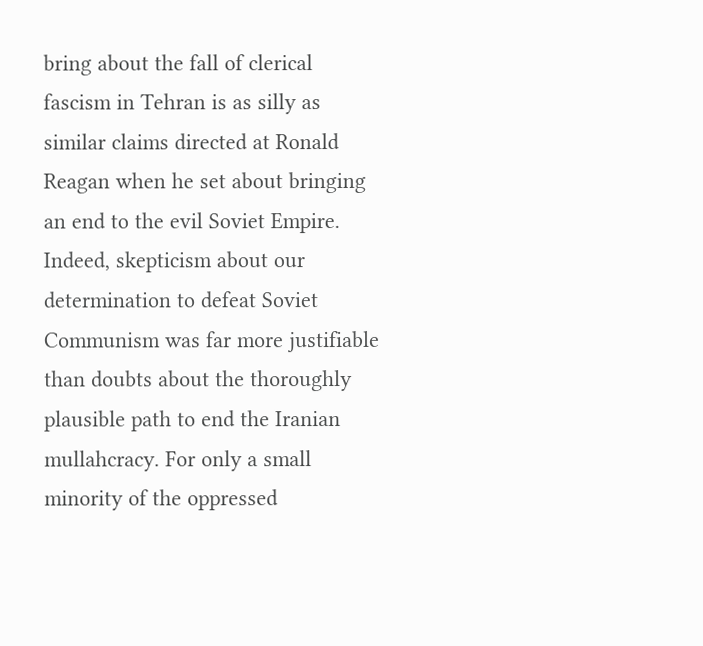bring about the fall of clerical fascism in Tehran is as silly as similar claims directed at Ronald Reagan when he set about bringing an end to the evil Soviet Empire. Indeed, skepticism about our determination to defeat Soviet Communism was far more justifiable than doubts about the thoroughly plausible path to end the Iranian mullahcracy. For only a small minority of the oppressed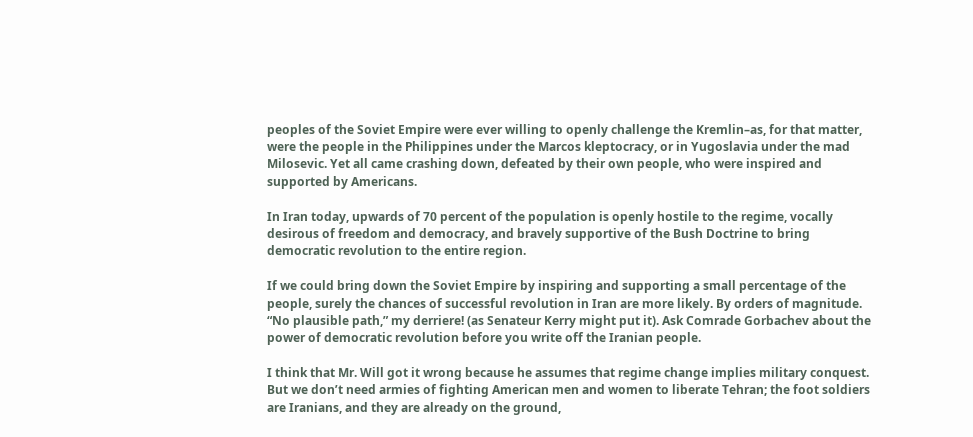peoples of the Soviet Empire were ever willing to openly challenge the Kremlin–as, for that matter, were the people in the Philippines under the Marcos kleptocracy, or in Yugoslavia under the mad Milosevic. Yet all came crashing down, defeated by their own people, who were inspired and supported by Americans.

In Iran today, upwards of 70 percent of the population is openly hostile to the regime, vocally desirous of freedom and democracy, and bravely supportive of the Bush Doctrine to bring democratic revolution to the entire region.

If we could bring down the Soviet Empire by inspiring and supporting a small percentage of the people, surely the chances of successful revolution in Iran are more likely. By orders of magnitude. “No plausible path,” my derriere! (as Senateur Kerry might put it). Ask Comrade Gorbachev about the power of democratic revolution before you write off the Iranian people.

I think that Mr. Will got it wrong because he assumes that regime change implies military conquest. But we don’t need armies of fighting American men and women to liberate Tehran; the foot soldiers are Iranians, and they are already on the ground,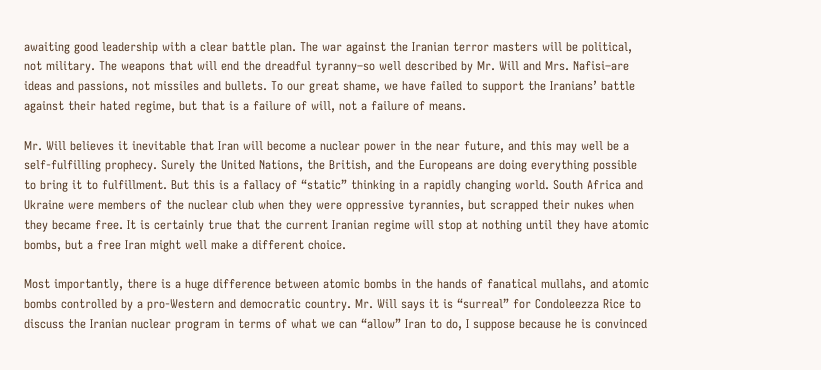awaiting good leadership with a clear battle plan. The war against the Iranian terror masters will be political, not military. The weapons that will end the dreadful tyranny–so well described by Mr. Will and Mrs. Nafisi–are ideas and passions, not missiles and bullets. To our great shame, we have failed to support the Iranians’ battle against their hated regime, but that is a failure of will, not a failure of means.

Mr. Will believes it inevitable that Iran will become a nuclear power in the near future, and this may well be a self-fulfilling prophecy. Surely the United Nations, the British, and the Europeans are doing everything possible to bring it to fulfillment. But this is a fallacy of “static” thinking in a rapidly changing world. South Africa and Ukraine were members of the nuclear club when they were oppressive tyrannies, but scrapped their nukes when they became free. It is certainly true that the current Iranian regime will stop at nothing until they have atomic bombs, but a free Iran might well make a different choice.

Most importantly, there is a huge difference between atomic bombs in the hands of fanatical mullahs, and atomic bombs controlled by a pro-Western and democratic country. Mr. Will says it is “surreal” for Condoleezza Rice to discuss the Iranian nuclear program in terms of what we can “allow” Iran to do, I suppose because he is convinced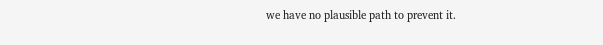we have no plausible path to prevent it.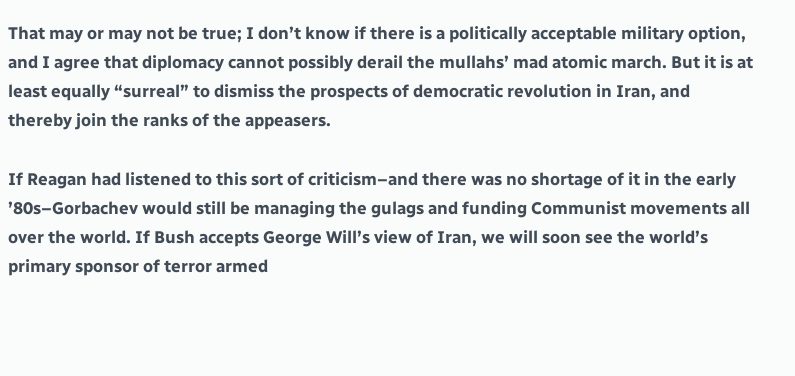That may or may not be true; I don’t know if there is a politically acceptable military option, and I agree that diplomacy cannot possibly derail the mullahs’ mad atomic march. But it is at least equally “surreal” to dismiss the prospects of democratic revolution in Iran, and thereby join the ranks of the appeasers.

If Reagan had listened to this sort of criticism–and there was no shortage of it in the early ’80s–Gorbachev would still be managing the gulags and funding Communist movements all over the world. If Bush accepts George Will’s view of Iran, we will soon see the world’s primary sponsor of terror armed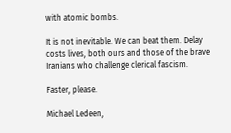with atomic bombs.

It is not inevitable. We can beat them. Delay costs lives, both ours and those of the brave Iranians who challenge clerical fascism.

Faster, please.

Michael Ledeen,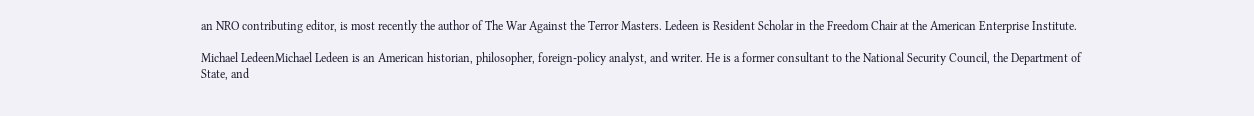an NRO contributing editor, is most recently the author of The War Against the Terror Masters. Ledeen is Resident Scholar in the Freedom Chair at the American Enterprise Institute.

Michael LedeenMichael Ledeen is an American historian, philosopher, foreign-policy analyst, and writer. He is a former consultant to the National Security Council, the Department of State, and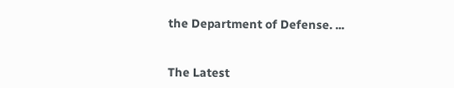the Department of Defense. ...


The Latest